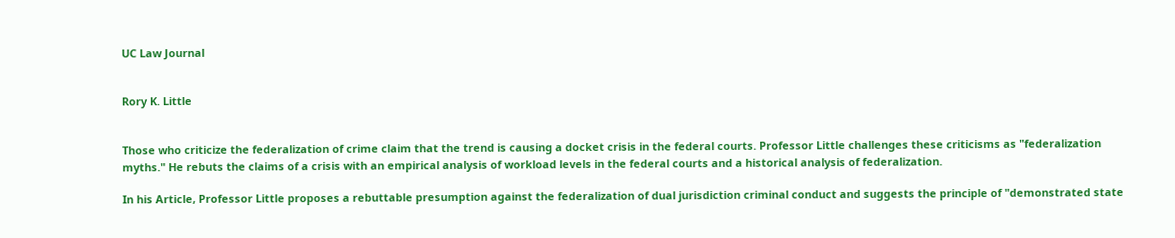UC Law Journal


Rory K. Little


Those who criticize the federalization of crime claim that the trend is causing a docket crisis in the federal courts. Professor Little challenges these criticisms as "federalization myths." He rebuts the claims of a crisis with an empirical analysis of workload levels in the federal courts and a historical analysis of federalization.

In his Article, Professor Little proposes a rebuttable presumption against the federalization of dual jurisdiction criminal conduct and suggests the principle of "demonstrated state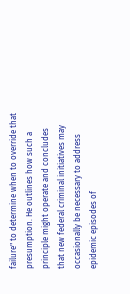failure" to determine when to override that presumption. He outlines how such a principle might operate and concludes that new federal criminal initiatives may occasionally be necessary to address epidemic episodes of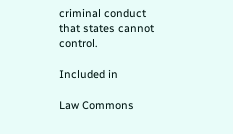criminal conduct that states cannot control.

Included in

Law Commons